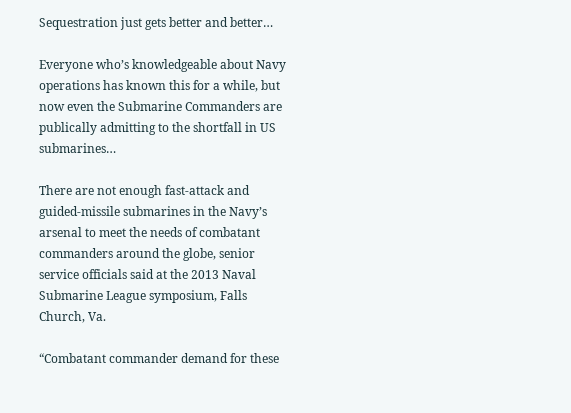Sequestration just gets better and better…

Everyone who’s knowledgeable about Navy operations has known this for a while, but now even the Submarine Commanders are publically admitting to the shortfall in US submarines…

There are not enough fast-attack and guided-missile submarines in the Navy’s arsenal to meet the needs of combatant commanders around the globe, senior service officials said at the 2013 Naval Submarine League symposium, Falls Church, Va.

“Combatant commander demand for these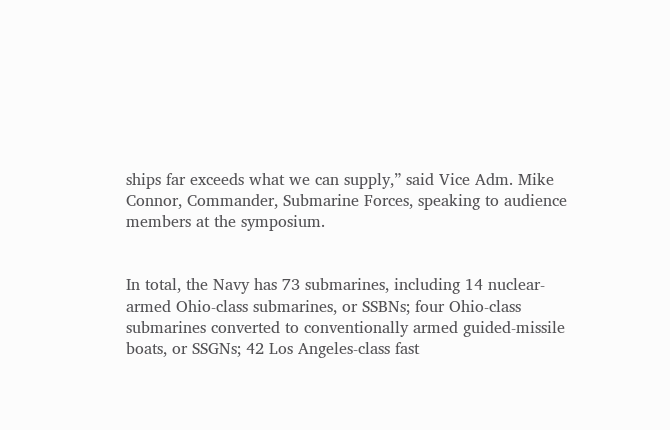ships far exceeds what we can supply,” said Vice Adm. Mike Connor, Commander, Submarine Forces, speaking to audience members at the symposium.


In total, the Navy has 73 submarines, including 14 nuclear-armed Ohio-class submarines, or SSBNs; four Ohio-class submarines converted to conventionally armed guided-missile boats, or SSGNs; 42 Los Angeles-class fast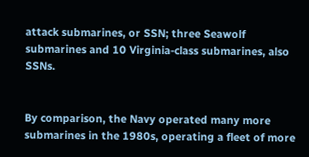attack submarines, or SSN; three Seawolf submarines and 10 Virginia-class submarines, also SSNs.


By comparison, the Navy operated many more submarines in the 1980s, operating a fleet of more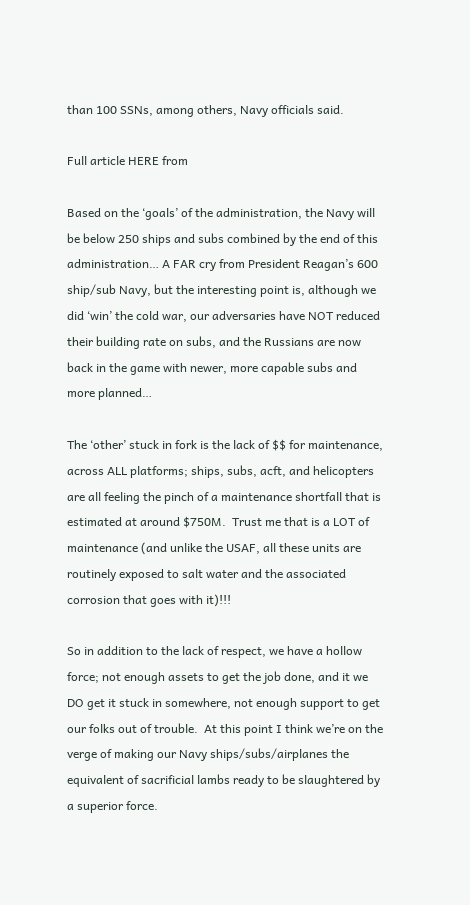than 100 SSNs, among others, Navy officials said.

Full article HERE from

Based on the ‘goals’ of the administration, the Navy will be below 250 ships and subs combined by the end of this administration… A FAR cry from President Reagan’s 600 ship/sub Navy, but the interesting point is, although we did ‘win’ the cold war, our adversaries have NOT reduced their building rate on subs, and the Russians are now back in the game with newer, more capable subs and more planned…

The ‘other’ stuck in fork is the lack of $$ for maintenance, across ALL platforms; ships, subs, acft, and helicopters are all feeling the pinch of a maintenance shortfall that is estimated at around $750M.  Trust me that is a LOT of maintenance (and unlike the USAF, all these units are routinely exposed to salt water and the associated corrosion that goes with it)!!!

So in addition to the lack of respect, we have a hollow force; not enough assets to get the job done, and it we DO get it stuck in somewhere, not enough support to get our folks out of trouble.  At this point I think we’re on the verge of making our Navy ships/subs/airplanes the equivalent of sacrificial lambs ready to be slaughtered by a superior force.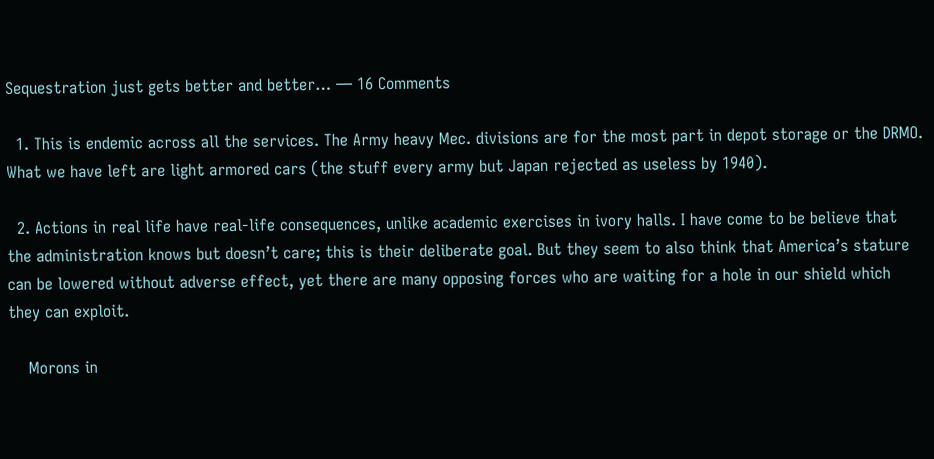Sequestration just gets better and better… — 16 Comments

  1. This is endemic across all the services. The Army heavy Mec. divisions are for the most part in depot storage or the DRMO. What we have left are light armored cars (the stuff every army but Japan rejected as useless by 1940).

  2. Actions in real life have real-life consequences, unlike academic exercises in ivory halls. I have come to be believe that the administration knows but doesn’t care; this is their deliberate goal. But they seem to also think that America’s stature can be lowered without adverse effect, yet there are many opposing forces who are waiting for a hole in our shield which they can exploit.

    Morons in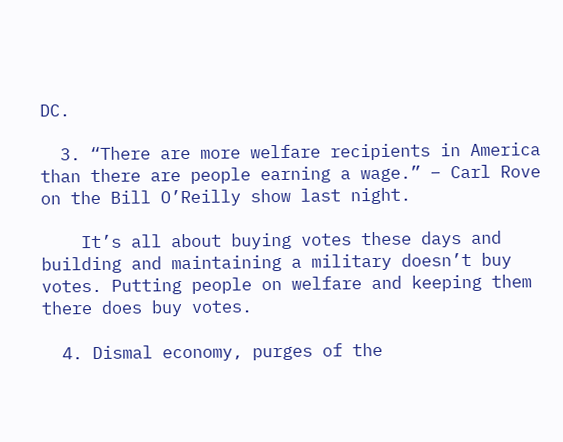DC.

  3. “There are more welfare recipients in America than there are people earning a wage.” – Carl Rove on the Bill O’Reilly show last night.

    It’s all about buying votes these days and building and maintaining a military doesn’t buy votes. Putting people on welfare and keeping them there does buy votes.

  4. Dismal economy, purges of the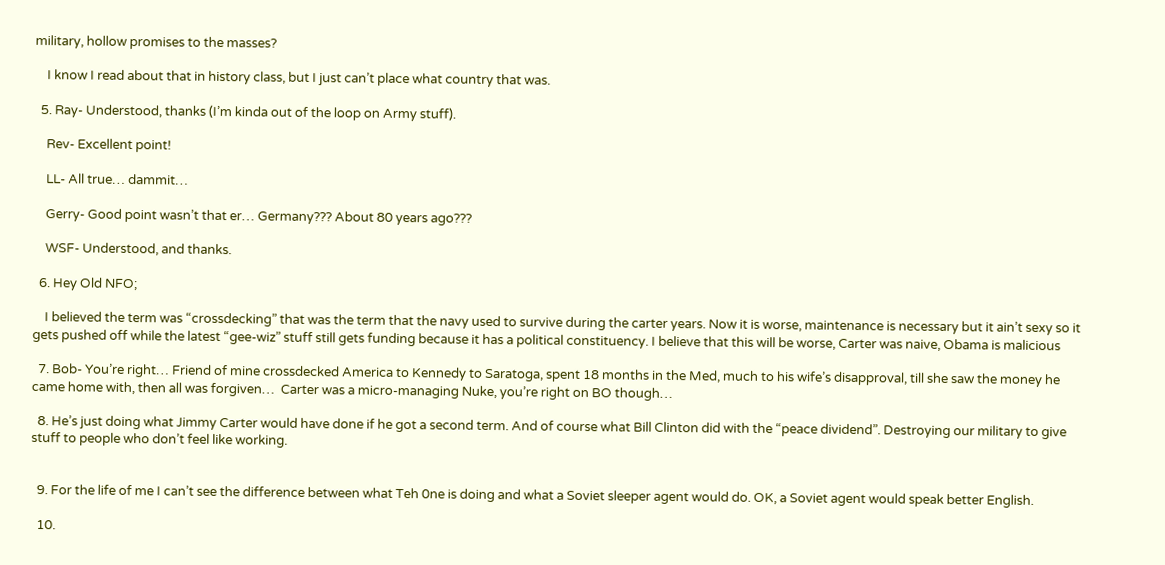military, hollow promises to the masses?

    I know I read about that in history class, but I just can’t place what country that was.

  5. Ray- Understood, thanks (I’m kinda out of the loop on Army stuff).

    Rev- Excellent point!

    LL- All true… dammit…

    Gerry- Good point wasn’t that er… Germany??? About 80 years ago???

    WSF- Understood, and thanks.

  6. Hey Old NFO;

    I believed the term was “crossdecking” that was the term that the navy used to survive during the carter years. Now it is worse, maintenance is necessary but it ain’t sexy so it gets pushed off while the latest “gee-wiz” stuff still gets funding because it has a political constituency. I believe that this will be worse, Carter was naive, Obama is malicious

  7. Bob- You’re right… Friend of mine crossdecked America to Kennedy to Saratoga, spent 18 months in the Med, much to his wife’s disapproval, till she saw the money he came home with, then all was forgiven…  Carter was a micro-managing Nuke, you’re right on BO though…

  8. He’s just doing what Jimmy Carter would have done if he got a second term. And of course what Bill Clinton did with the “peace dividend”. Destroying our military to give stuff to people who don’t feel like working.


  9. For the life of me I can’t see the difference between what Teh 0ne is doing and what a Soviet sleeper agent would do. OK, a Soviet agent would speak better English.

  10.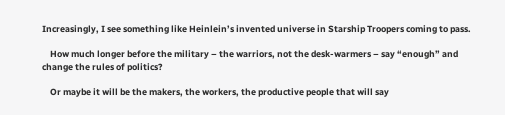Increasingly, I see something like Heinlein’s invented universe in Starship Troopers coming to pass.

    How much longer before the military – the warriors, not the desk-warmers – say “enough” and change the rules of politics?

    Or maybe it will be the makers, the workers, the productive people that will say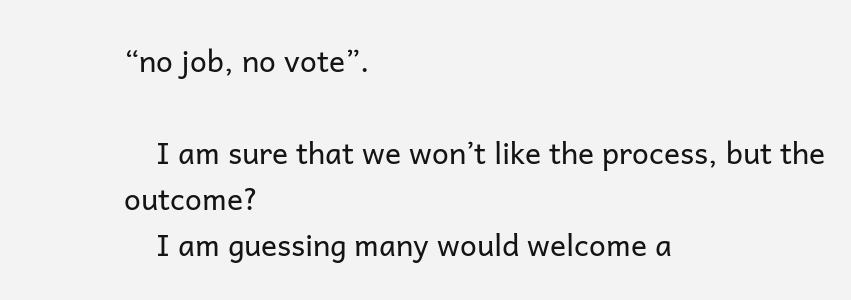“no job, no vote”.

    I am sure that we won’t like the process, but the outcome?
    I am guessing many would welcome a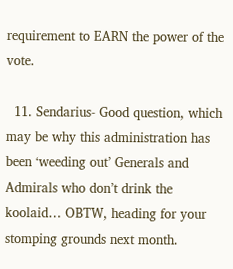requirement to EARN the power of the vote.

  11. Sendarius- Good question, which may be why this administration has been ‘weeding out’ Generals and Admirals who don’t drink the koolaid… OBTW, heading for your stomping grounds next month.